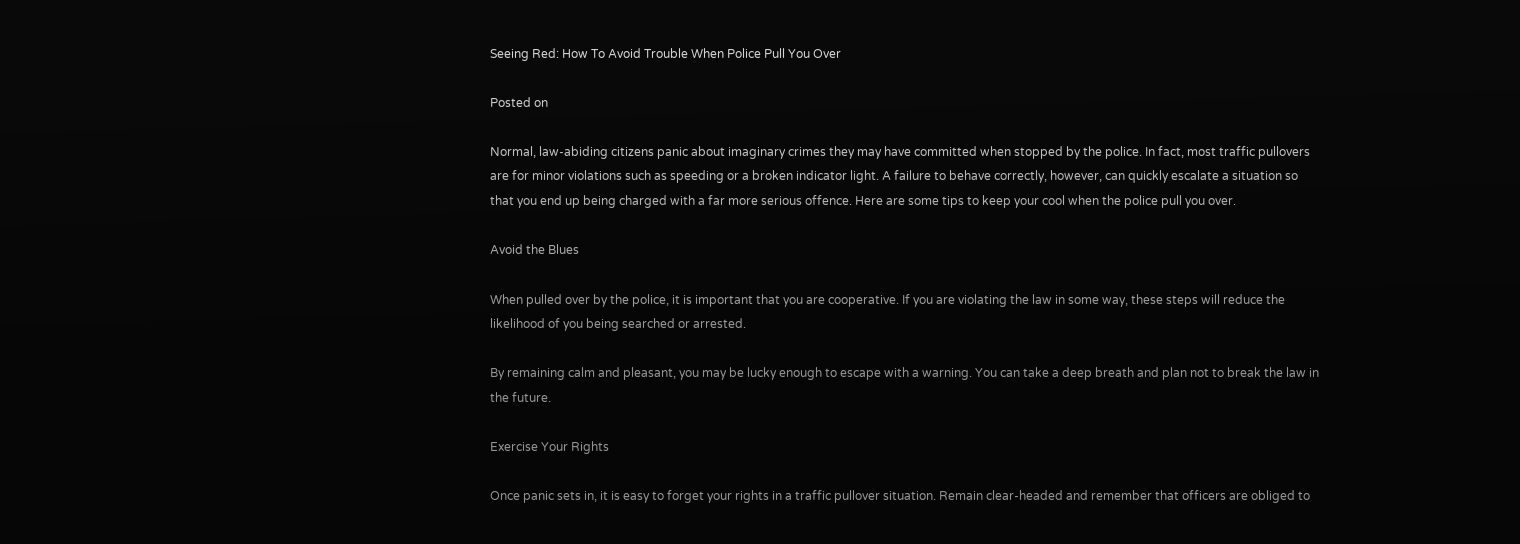Seeing Red: How To Avoid Trouble When Police Pull You Over

Posted on

Normal, law-abiding citizens panic about imaginary crimes they may have committed when stopped by the police. In fact, most traffic pullovers are for minor violations such as speeding or a broken indicator light. A failure to behave correctly, however, can quickly escalate a situation so that you end up being charged with a far more serious offence. Here are some tips to keep your cool when the police pull you over.

Avoid the Blues

When pulled over by the police, it is important that you are cooperative. If you are violating the law in some way, these steps will reduce the likelihood of you being searched or arrested.

By remaining calm and pleasant, you may be lucky enough to escape with a warning. You can take a deep breath and plan not to break the law in the future.

Exercise Your Rights

Once panic sets in, it is easy to forget your rights in a traffic pullover situation. Remain clear-headed and remember that officers are obliged to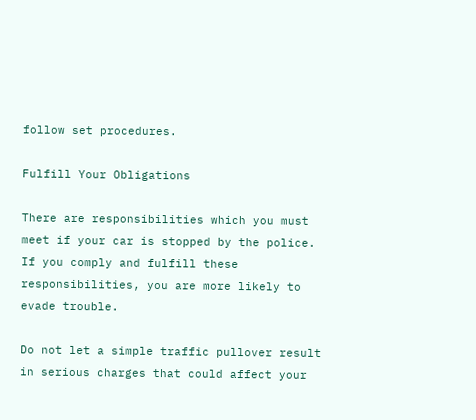follow set procedures.

Fulfill Your Obligations

There are responsibilities which you must meet if your car is stopped by the police. If you comply and fulfill these responsibilities, you are more likely to evade trouble.

Do not let a simple traffic pullover result in serious charges that could affect your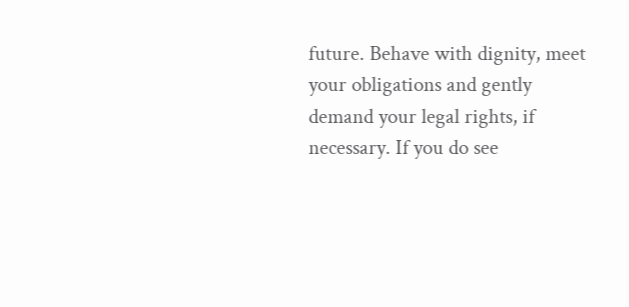future. Behave with dignity, meet your obligations and gently demand your legal rights, if necessary. If you do see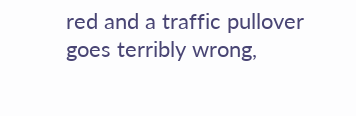red and a traffic pullover goes terribly wrong,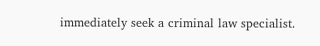immediately seek a criminal law specialist.